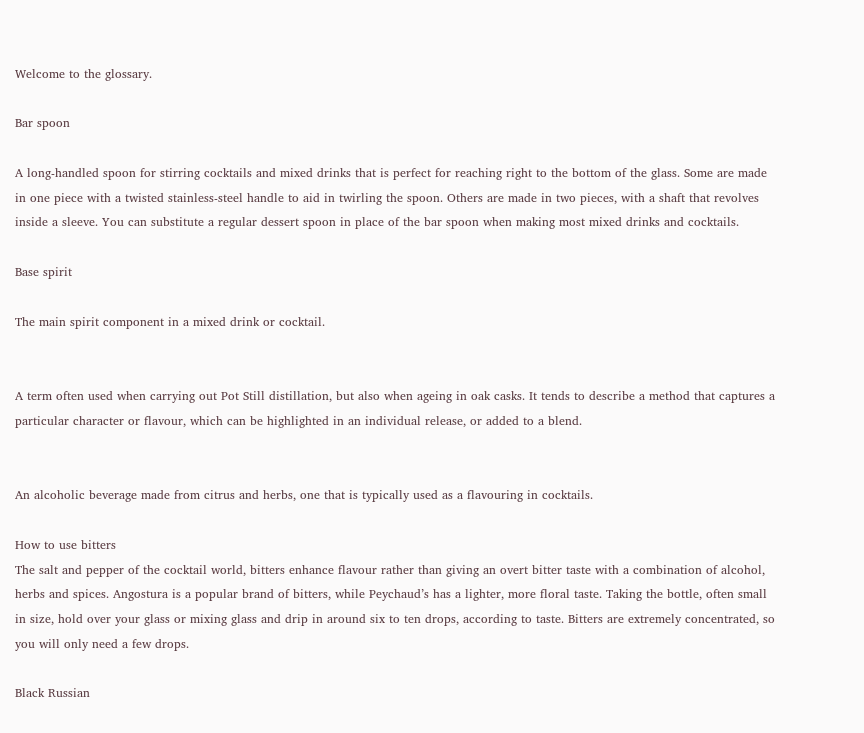Welcome to the glossary.

Bar spoon

A long-handled spoon for stirring cocktails and mixed drinks that is perfect for reaching right to the bottom of the glass. Some are made in one piece with a twisted stainless-steel handle to aid in twirling the spoon. Others are made in two pieces, with a shaft that revolves inside a sleeve. You can substitute a regular dessert spoon in place of the bar spoon when making most mixed drinks and cocktails.

Base spirit

The main spirit component in a mixed drink or cocktail.


A term often used when carrying out Pot Still distillation, but also when ageing in oak casks. It tends to describe a method that captures a particular character or flavour, which can be highlighted in an individual release, or added to a blend.


An alcoholic beverage made from citrus and herbs, one that is typically used as a flavouring in cocktails.

How to use bitters
The salt and pepper of the cocktail world, bitters enhance flavour rather than giving an overt bitter taste with a combination of alcohol, herbs and spices. Angostura is a popular brand of bitters, while Peychaud’s has a lighter, more floral taste. Taking the bottle, often small in size, hold over your glass or mixing glass and drip in around six to ten drops, according to taste. Bitters are extremely concentrated, so you will only need a few drops.

Black Russian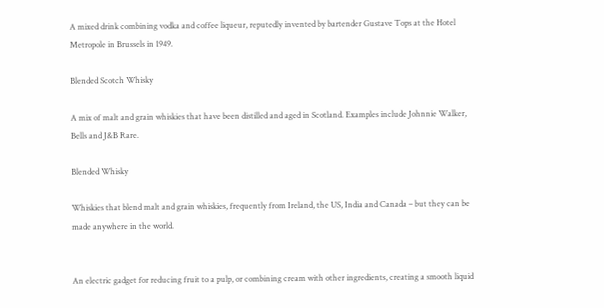A mixed drink combining vodka and coffee liqueur, reputedly invented by bartender Gustave Tops at the Hotel Metropole in Brussels in 1949.

Blended Scotch Whisky

A mix of malt and grain whiskies that have been distilled and aged in Scotland. Examples include Johnnie Walker, Bells and J&B Rare.

Blended Whisky

Whiskies that blend malt and grain whiskies, frequently from Ireland, the US, India and Canada – but they can be made anywhere in the world.


An electric gadget for reducing fruit to a pulp, or combining cream with other ingredients, creating a smooth liquid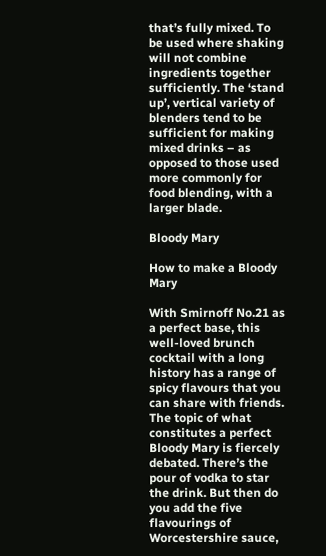that’s fully mixed. To be used where shaking will not combine ingredients together sufficiently. The ‘stand up’, vertical variety of blenders tend to be sufficient for making mixed drinks – as opposed to those used more commonly for food blending, with a larger blade.

Bloody Mary

How to make a Bloody Mary

With Smirnoff No.21 as a perfect base, this well-loved brunch cocktail with a long history has a range of spicy flavours that you can share with friends. The topic of what constitutes a perfect Bloody Mary is fiercely debated. There’s the pour of vodka to star the drink. But then do you add the five flavourings of Worcestershire sauce,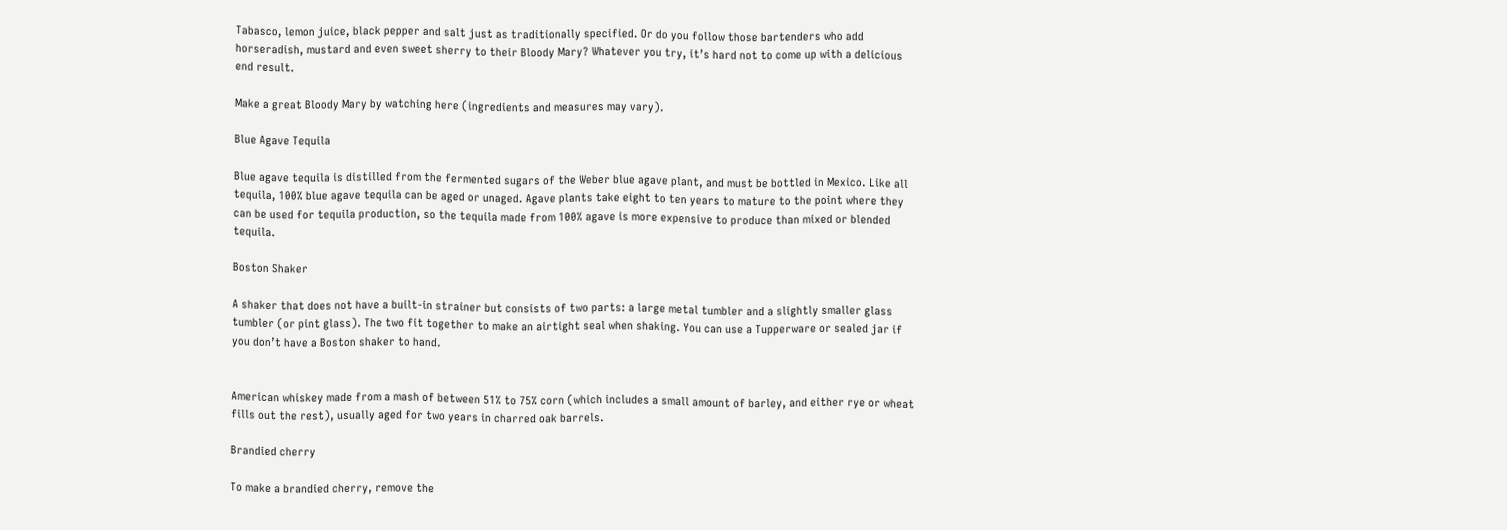Tabasco, lemon juice, black pepper and salt just as traditionally specified. Or do you follow those bartenders who add horseradish, mustard and even sweet sherry to their Bloody Mary? Whatever you try, it’s hard not to come up with a delicious end result.

Make a great Bloody Mary by watching here (ingredients and measures may vary).

Blue Agave Tequila

Blue agave tequila is distilled from the fermented sugars of the Weber blue agave plant, and must be bottled in Mexico. Like all tequila, 100% blue agave tequila can be aged or unaged. Agave plants take eight to ten years to mature to the point where they can be used for tequila production, so the tequila made from 100% agave is more expensive to produce than mixed or blended tequila.

Boston Shaker

A shaker that does not have a built-in strainer but consists of two parts: a large metal tumbler and a slightly smaller glass tumbler (or pint glass). The two fit together to make an airtight seal when shaking. You can use a Tupperware or sealed jar if you don’t have a Boston shaker to hand.


American whiskey made from a mash of between 51% to 75% corn (which includes a small amount of barley, and either rye or wheat fills out the rest), usually aged for two years in charred oak barrels.

Brandied cherry

To make a brandied cherry, remove the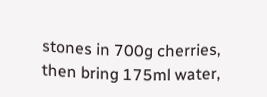stones in 700g cherries, then bring 175ml water,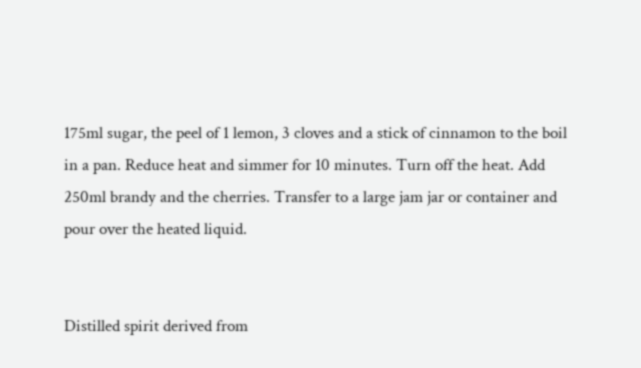175ml sugar, the peel of 1 lemon, 3 cloves and a stick of cinnamon to the boil in a pan. Reduce heat and simmer for 10 minutes. Turn off the heat. Add 250ml brandy and the cherries. Transfer to a large jam jar or container and pour over the heated liquid.


Distilled spirit derived from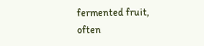fermented fruit, often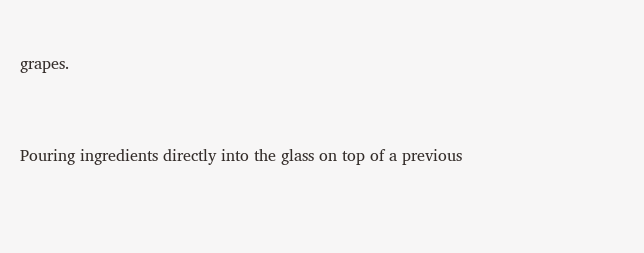grapes.


Pouring ingredients directly into the glass on top of a previous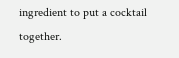ingredient to put a cocktail together.